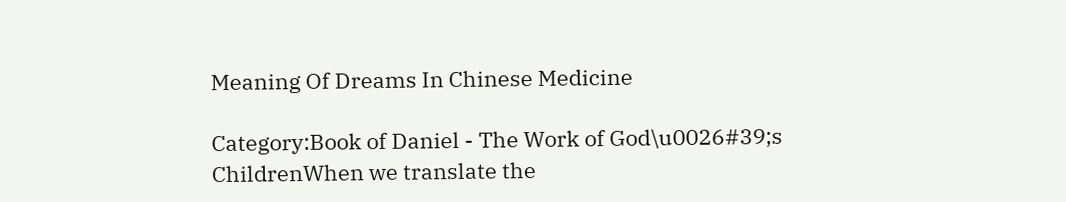Meaning Of Dreams In Chinese Medicine

Category:Book of Daniel - The Work of God\u0026#39;s ChildrenWhen we translate the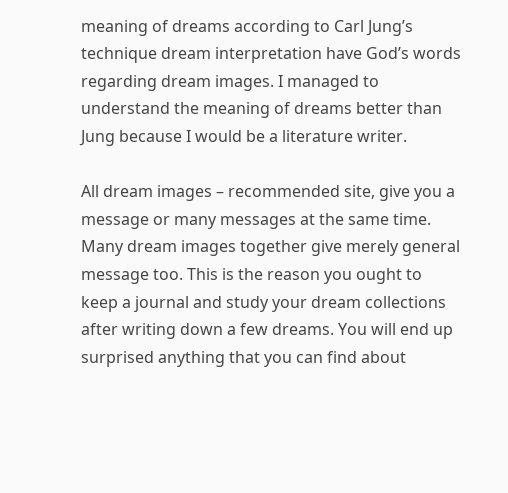meaning of dreams according to Carl Jung’s technique dream interpretation have God’s words regarding dream images. I managed to understand the meaning of dreams better than Jung because I would be a literature writer.

All dream images – recommended site, give you a message or many messages at the same time. Many dream images together give merely general message too. This is the reason you ought to keep a journal and study your dream collections after writing down a few dreams. You will end up surprised anything that you can find about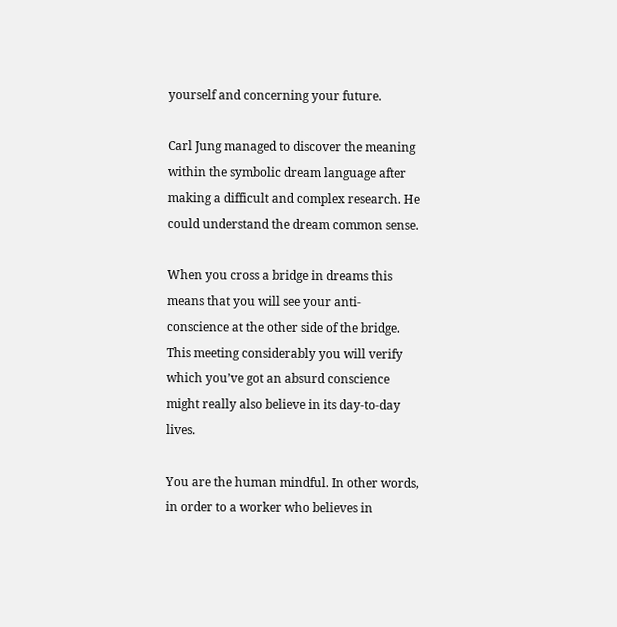yourself and concerning your future.

Carl Jung managed to discover the meaning within the symbolic dream language after making a difficult and complex research. He could understand the dream common sense.

When you cross a bridge in dreams this means that you will see your anti-conscience at the other side of the bridge. This meeting considerably you will verify which you’ve got an absurd conscience might really also believe in its day-to-day lives.

You are the human mindful. In other words, in order to a worker who believes in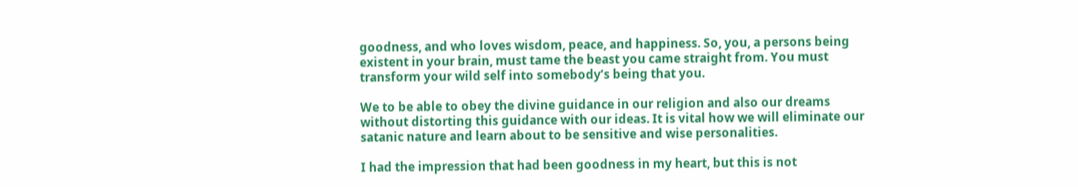goodness, and who loves wisdom, peace, and happiness. So, you, a persons being existent in your brain, must tame the beast you came straight from. You must transform your wild self into somebody’s being that you.

We to be able to obey the divine guidance in our religion and also our dreams without distorting this guidance with our ideas. It is vital how we will eliminate our satanic nature and learn about to be sensitive and wise personalities.

I had the impression that had been goodness in my heart, but this is not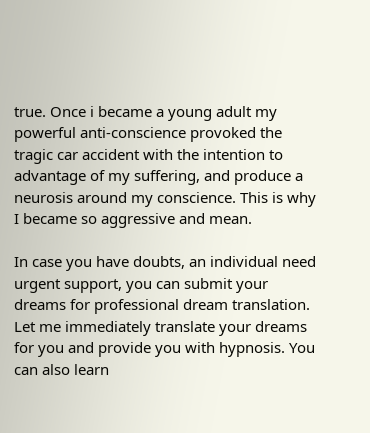true. Once i became a young adult my powerful anti-conscience provoked the tragic car accident with the intention to advantage of my suffering, and produce a neurosis around my conscience. This is why I became so aggressive and mean.

In case you have doubts, an individual need urgent support, you can submit your dreams for professional dream translation. Let me immediately translate your dreams for you and provide you with hypnosis. You can also learn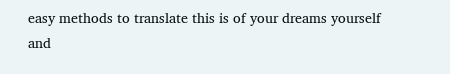easy methods to translate this is of your dreams yourself and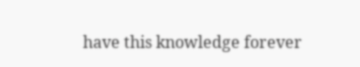have this knowledge forever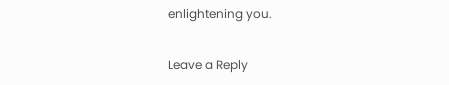enlightening you.

Leave a Reply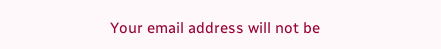Your email address will not be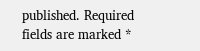published. Required fields are marked *